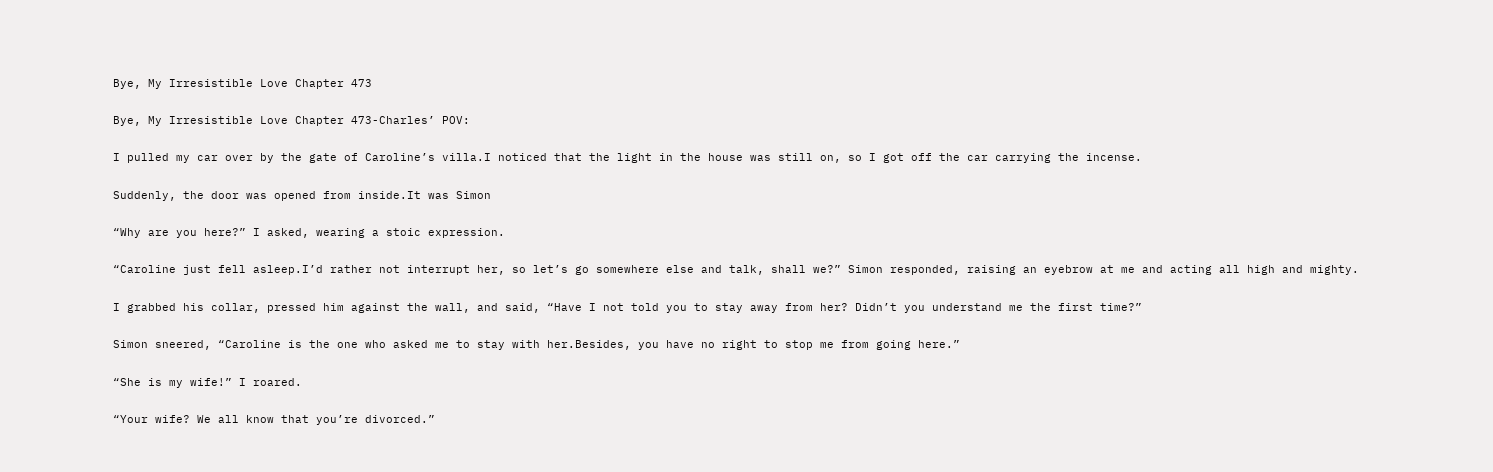Bye, My Irresistible Love Chapter 473

Bye, My Irresistible Love Chapter 473-Charles’ POV:

I pulled my car over by the gate of Caroline’s villa.I noticed that the light in the house was still on, so I got off the car carrying the incense.

Suddenly, the door was opened from inside.It was Simon

“Why are you here?” I asked, wearing a stoic expression.

“Caroline just fell asleep.I’d rather not interrupt her, so let’s go somewhere else and talk, shall we?” Simon responded, raising an eyebrow at me and acting all high and mighty.

I grabbed his collar, pressed him against the wall, and said, “Have I not told you to stay away from her? Didn’t you understand me the first time?”

Simon sneered, “Caroline is the one who asked me to stay with her.Besides, you have no right to stop me from going here.”

“She is my wife!” I roared.

“Your wife? We all know that you’re divorced.”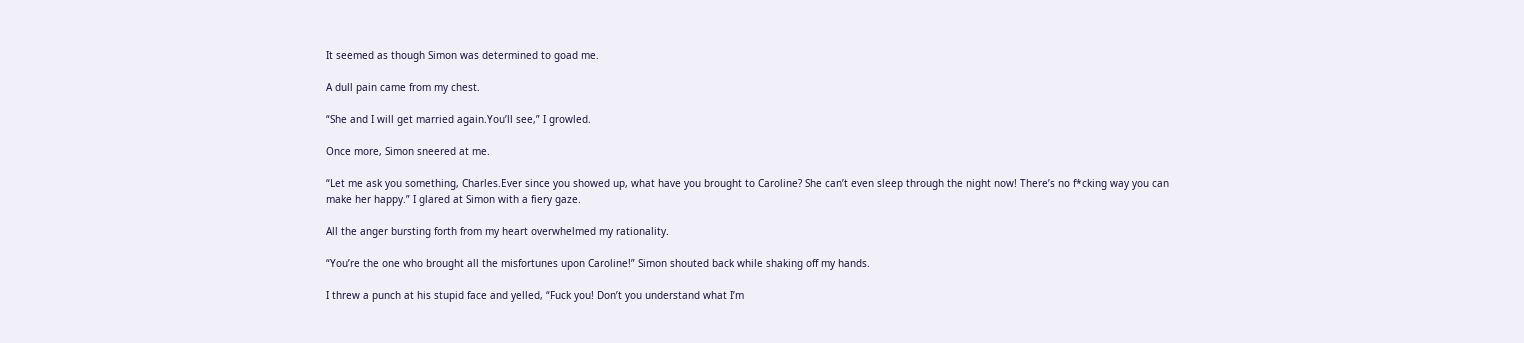It seemed as though Simon was determined to goad me.

A dull pain came from my chest.

“She and I will get married again.You’ll see,” I growled.

Once more, Simon sneered at me.

“Let me ask you something, Charles.Ever since you showed up, what have you brought to Caroline? She can’t even sleep through the night now! There’s no f*cking way you can make her happy.” I glared at Simon with a fiery gaze.

All the anger bursting forth from my heart overwhelmed my rationality.

“You’re the one who brought all the misfortunes upon Caroline!” Simon shouted back while shaking off my hands.

I threw a punch at his stupid face and yelled, “Fuck you! Don’t you understand what I’m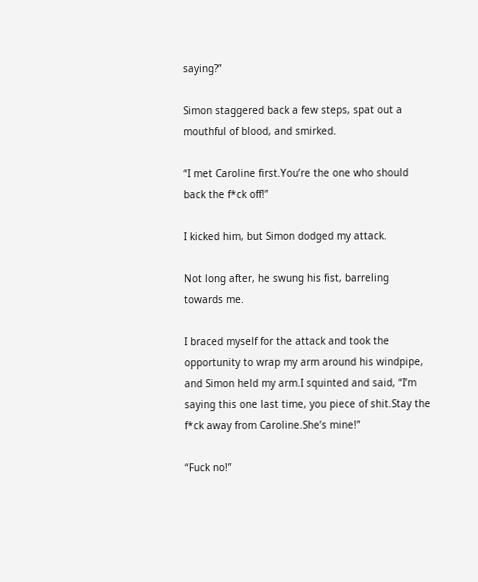saying?”

Simon staggered back a few steps, spat out a mouthful of blood, and smirked.

“I met Caroline first.You’re the one who should back the f*ck off!”

I kicked him, but Simon dodged my attack.

Not long after, he swung his fist, barreling towards me.

I braced myself for the attack and took the opportunity to wrap my arm around his windpipe, and Simon held my arm.I squinted and said, “I’m saying this one last time, you piece of shit.Stay the f*ck away from Caroline.She’s mine!”

“Fuck no!”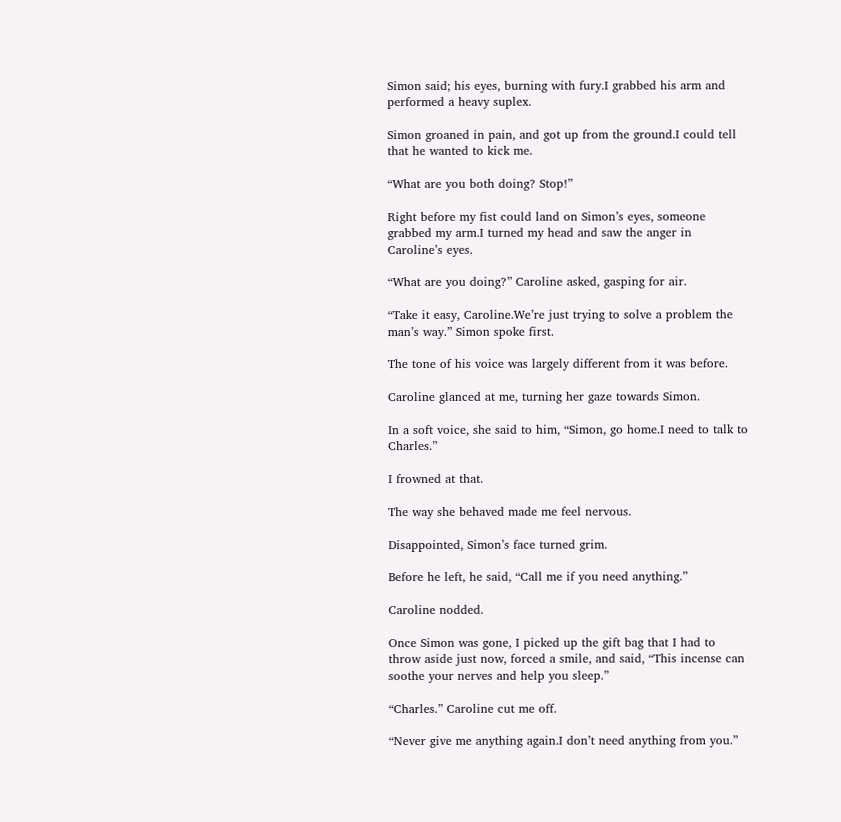Simon said; his eyes, burning with fury.I grabbed his arm and performed a heavy suplex.

Simon groaned in pain, and got up from the ground.I could tell that he wanted to kick me.

“What are you both doing? Stop!”

Right before my fist could land on Simon’s eyes, someone grabbed my arm.I turned my head and saw the anger in Caroline’s eyes.

“What are you doing?” Caroline asked, gasping for air.

“Take it easy, Caroline.We’re just trying to solve a problem the man’s way.” Simon spoke first.

The tone of his voice was largely different from it was before.

Caroline glanced at me, turning her gaze towards Simon.

In a soft voice, she said to him, “Simon, go home.I need to talk to Charles.”

I frowned at that.

The way she behaved made me feel nervous.

Disappointed, Simon’s face turned grim.

Before he left, he said, “Call me if you need anything.”

Caroline nodded.

Once Simon was gone, I picked up the gift bag that I had to throw aside just now, forced a smile, and said, “This incense can soothe your nerves and help you sleep.”

“Charles.” Caroline cut me off.

“Never give me anything again.I don’t need anything from you.”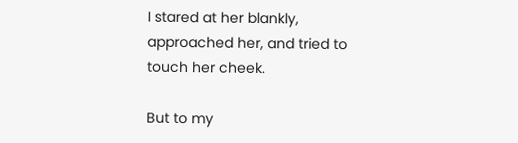I stared at her blankly, approached her, and tried to touch her cheek.

But to my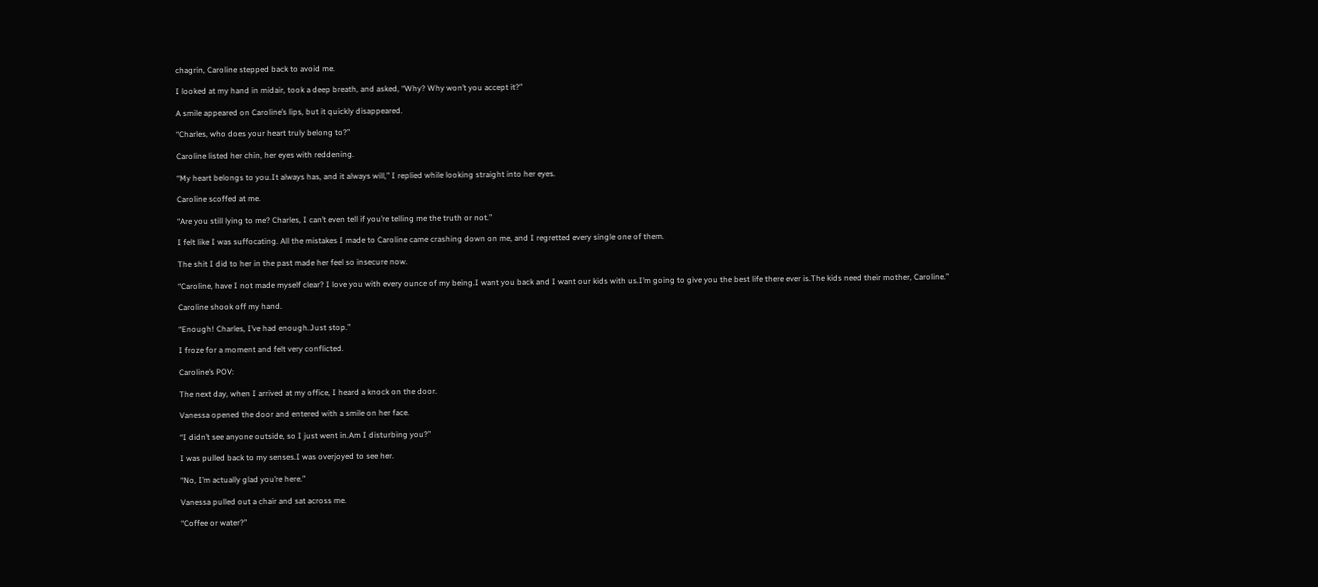chagrin, Caroline stepped back to avoid me.

I looked at my hand in midair, took a deep breath, and asked, “Why? Why won’t you accept it?”

A smile appeared on Caroline’s lips, but it quickly disappeared.

“Charles, who does your heart truly belong to?”

Caroline listed her chin, her eyes with reddening.

“My heart belongs to you.It always has, and it always will,” I replied while looking straight into her eyes.

Caroline scoffed at me.

“Are you still lying to me? Charles, I can’t even tell if you’re telling me the truth or not.”

I felt like I was suffocating. All the mistakes I made to Caroline came crashing down on me, and I regretted every single one of them.

The shit I did to her in the past made her feel so insecure now.

“Caroline, have I not made myself clear? I love you with every ounce of my being.I want you back and I want our kids with us.I’m going to give you the best life there ever is.The kids need their mother, Caroline.”

Caroline shook off my hand.

“Enough! Charles, I’ve had enough.Just stop.”

I froze for a moment and felt very conflicted.

Caroline’s POV:

The next day, when I arrived at my office, I heard a knock on the door.

Vanessa opened the door and entered with a smile on her face.

“I didn’t see anyone outside, so I just went in.Am I disturbing you?”

I was pulled back to my senses.I was overjoyed to see her.

“No, I’m actually glad you’re here.”

Vanessa pulled out a chair and sat across me.

“Coffee or water?”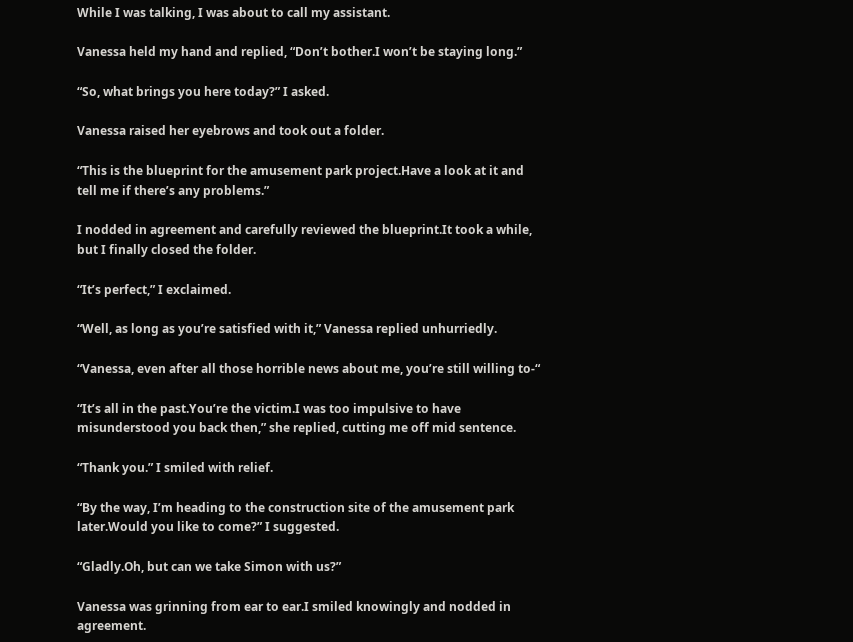While I was talking, I was about to call my assistant.

Vanessa held my hand and replied, “Don’t bother.I won’t be staying long.”

“So, what brings you here today?” I asked.

Vanessa raised her eyebrows and took out a folder.

“This is the blueprint for the amusement park project.Have a look at it and tell me if there’s any problems.”

I nodded in agreement and carefully reviewed the blueprint.It took a while, but I finally closed the folder.

“It’s perfect,” I exclaimed.

“Well, as long as you’re satisfied with it,” Vanessa replied unhurriedly.

“Vanessa, even after all those horrible news about me, you’re still willing to-“

“It’s all in the past.You’re the victim.I was too impulsive to have misunderstood you back then,” she replied, cutting me off mid sentence.

“Thank you.” I smiled with relief.

“By the way, I’m heading to the construction site of the amusement park later.Would you like to come?” I suggested.

“Gladly.Oh, but can we take Simon with us?”

Vanessa was grinning from ear to ear.I smiled knowingly and nodded in agreement.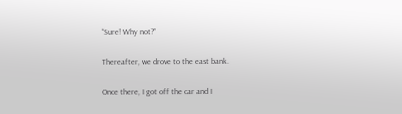“Sure! Why not?”

Thereafter, we drove to the east bank.

Once there, I got off the car and I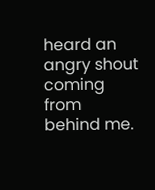heard an angry shout coming from behind me.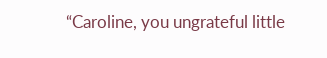“Caroline, you ungrateful little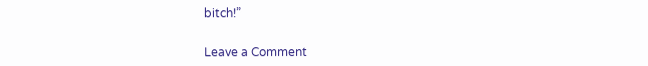bitch!”


Leave a Comment